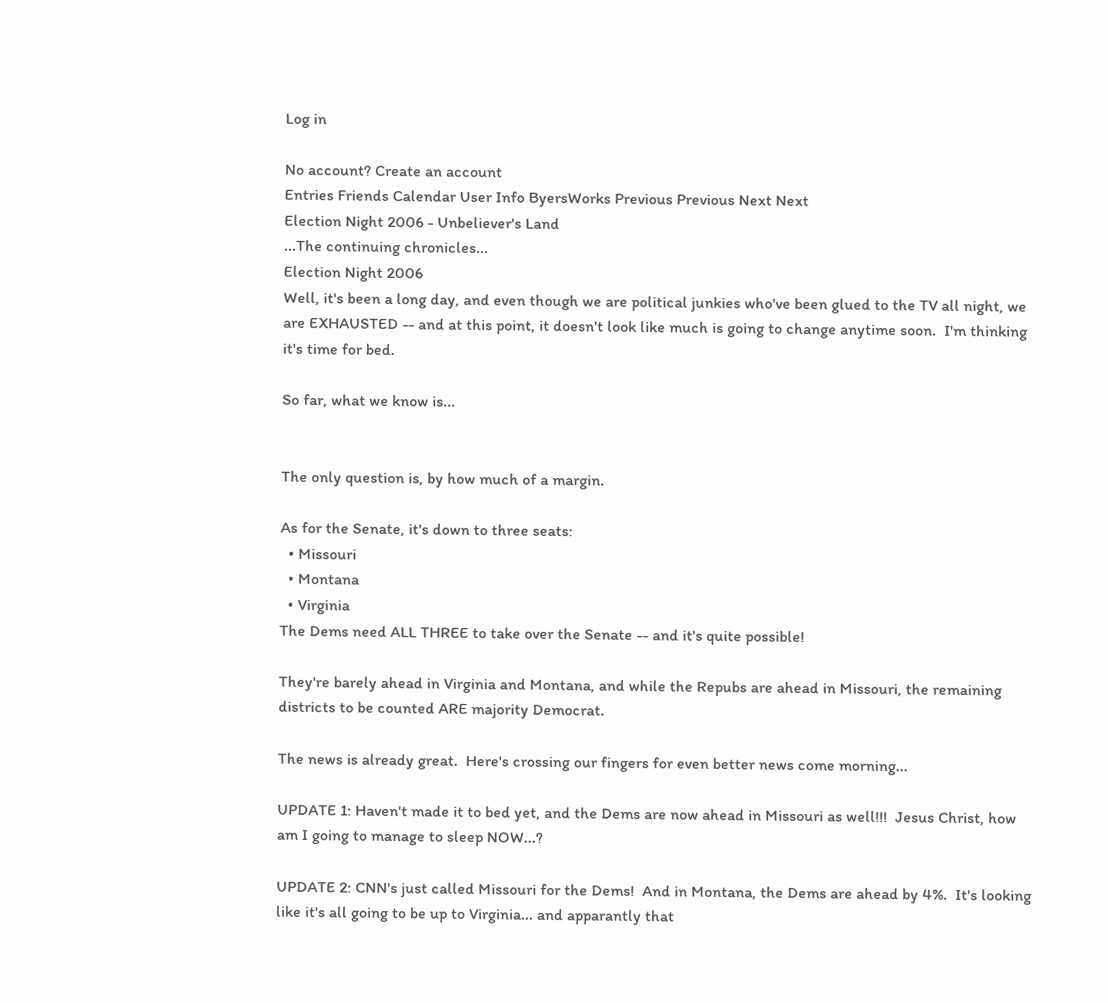Log in

No account? Create an account
Entries Friends Calendar User Info ByersWorks Previous Previous Next Next
Election Night 2006 - Unbeliever's Land
...The continuing chronicles...
Election Night 2006
Well, it's been a long day, and even though we are political junkies who've been glued to the TV all night, we are EXHAUSTED -- and at this point, it doesn't look like much is going to change anytime soon.  I'm thinking it's time for bed.

So far, what we know is...


The only question is, by how much of a margin.

As for the Senate, it's down to three seats:
  • Missouri
  • Montana
  • Virginia
The Dems need ALL THREE to take over the Senate -- and it's quite possible!

They're barely ahead in Virginia and Montana, and while the Repubs are ahead in Missouri, the remaining districts to be counted ARE majority Democrat.

The news is already great.  Here's crossing our fingers for even better news come morning...

UPDATE 1: Haven't made it to bed yet, and the Dems are now ahead in Missouri as well!!!  Jesus Christ, how am I going to manage to sleep NOW...?

UPDATE 2: CNN's just called Missouri for the Dems!  And in Montana, the Dems are ahead by 4%.  It's looking like it's all going to be up to Virginia... and apparantly that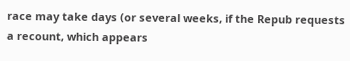race may take days (or several weeks, if the Repub requests a recount, which appears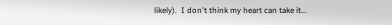likely).  I don't think my heart can take it...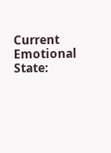Current Emotional State: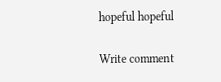hopeful hopeful

Write comment